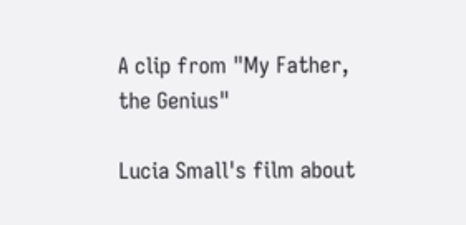A clip from "My Father, the Genius"

Lucia Small's film about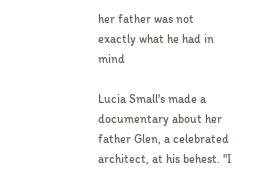her father was not exactly what he had in mind

Lucia Small's made a documentary about her father Glen, a celebrated architect, at his behest. "I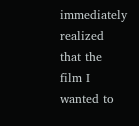immediately realized that the film I wanted to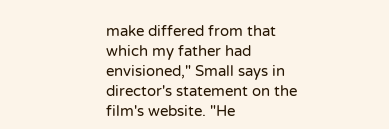make differed from that which my father had envisioned," Small says in director's statement on the film's website. "He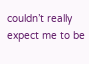couldn’t really expect me to be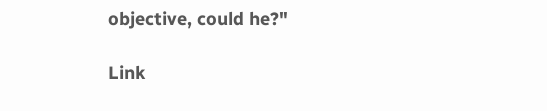objective, could he?"

Link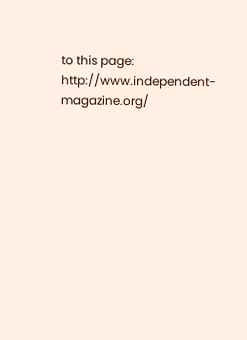to this page: http://www.independent-magazine.org/